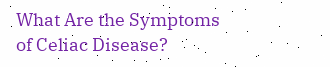What Are the Symptoms of Celiac Disease?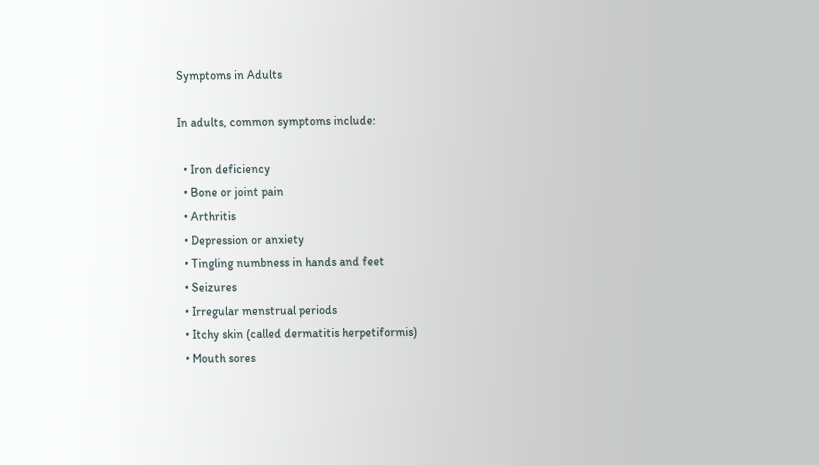Symptoms in Adults

In adults, common symptoms include:

  • Iron deficiency
  • Bone or joint pain
  • Arthritis
  • Depression or anxiety
  • Tingling numbness in hands and feet
  • Seizures
  • Irregular menstrual periods
  • Itchy skin (called dermatitis herpetiformis)
  • Mouth sores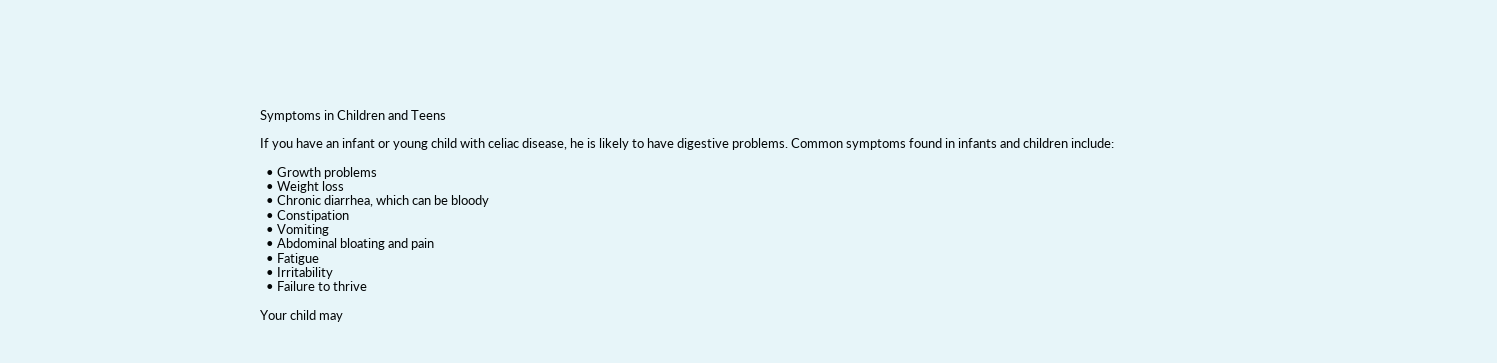Symptoms in Children and Teens

If you have an infant or young child with celiac disease, he is likely to have digestive problems. Common symptoms found in infants and children include:

  • Growth problems
  • Weight loss
  • Chronic diarrhea, which can be bloody
  • Constipation
  • Vomiting
  • Abdominal bloating and pain
  • Fatigue
  • Irritability
  • Failure to thrive

Your child may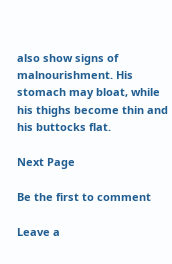also show signs of malnourishment. His stomach may bloat, while his thighs become thin and his buttocks flat.

Next Page

Be the first to comment

Leave a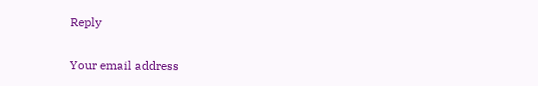Reply

Your email address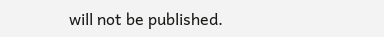will not be published.